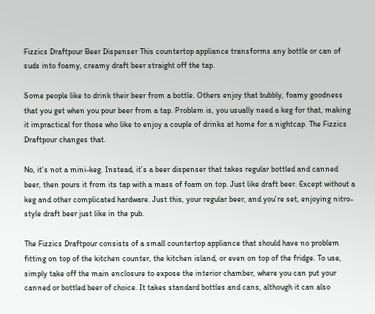Fizzics Draftpour Beer Dispenser This countertop appliance transforms any bottle or can of suds into foamy, creamy draft beer straight off the tap.

Some people like to drink their beer from a bottle. Others enjoy that bubbly, foamy goodness that you get when you pour beer from a tap. Problem is, you usually need a keg for that, making it impractical for those who like to enjoy a couple of drinks at home for a nightcap. The Fizzics Draftpour changes that.

No, it’s not a mini-keg. Instead, it’s a beer dispenser that takes regular bottled and canned beer, then pours it from its tap with a mass of foam on top. Just like draft beer. Except without a keg and other complicated hardware. Just this, your regular beer, and you’re set, enjoying nitro-style draft beer just like in the pub.

The Fizzics Draftpour consists of a small countertop appliance that should have no problem fitting on top of the kitchen counter, the kitchen island, or even on top of the fridge. To use, simply take off the main enclosure to expose the interior chamber, where you can put your canned or bottled beer of choice. It takes standard bottles and cans, although it can also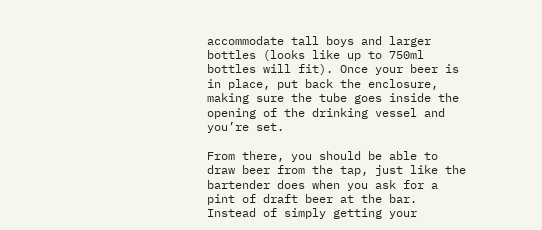accommodate tall boys and larger bottles (looks like up to 750ml bottles will fit). Once your beer is in place, put back the enclosure, making sure the tube goes inside the opening of the drinking vessel and you’re set.

From there, you should be able to draw beer from the tap, just like the bartender does when you ask for a pint of draft beer at the bar.  Instead of simply getting your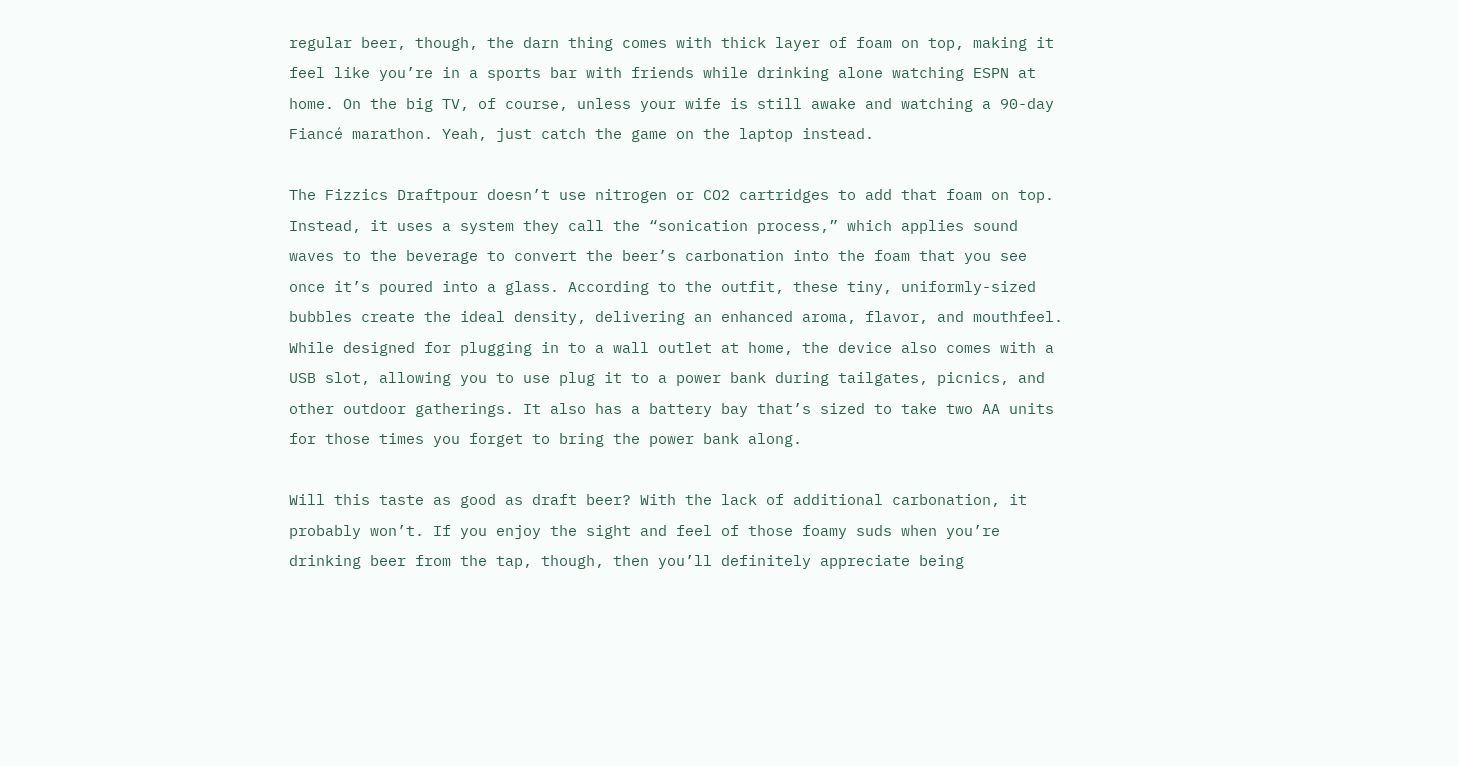regular beer, though, the darn thing comes with thick layer of foam on top, making it feel like you’re in a sports bar with friends while drinking alone watching ESPN at home. On the big TV, of course, unless your wife is still awake and watching a 90-day Fiancé marathon. Yeah, just catch the game on the laptop instead.

The Fizzics Draftpour doesn’t use nitrogen or CO2 cartridges to add that foam on top. Instead, it uses a system they call the “sonication process,” which applies sound waves to the beverage to convert the beer’s carbonation into the foam that you see once it’s poured into a glass. According to the outfit, these tiny, uniformly-sized bubbles create the ideal density, delivering an enhanced aroma, flavor, and mouthfeel. While designed for plugging in to a wall outlet at home, the device also comes with a USB slot, allowing you to use plug it to a power bank during tailgates, picnics, and other outdoor gatherings. It also has a battery bay that’s sized to take two AA units for those times you forget to bring the power bank along.

Will this taste as good as draft beer? With the lack of additional carbonation, it probably won’t. If you enjoy the sight and feel of those foamy suds when you’re drinking beer from the tap, though, then you’ll definitely appreciate being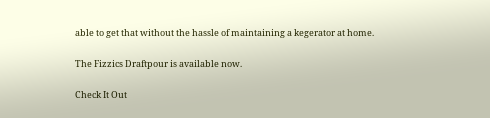able to get that without the hassle of maintaining a kegerator at home.

The Fizzics Draftpour is available now.

Check It Out